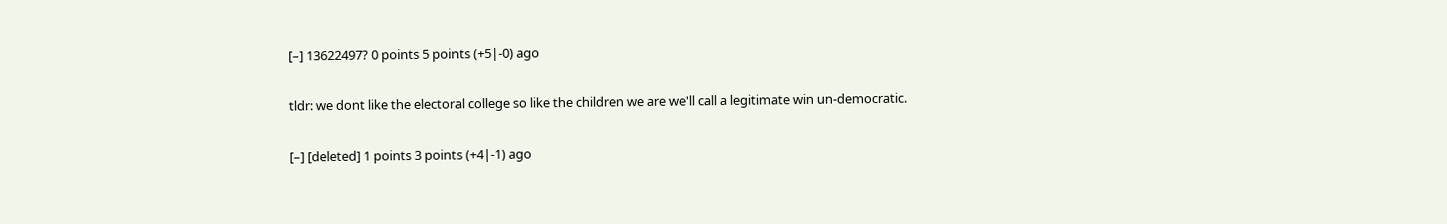[–] 13622497? 0 points 5 points (+5|-0) ago

tldr: we dont like the electoral college so like the children we are we'll call a legitimate win un-democratic.

[–] [deleted] 1 points 3 points (+4|-1) ago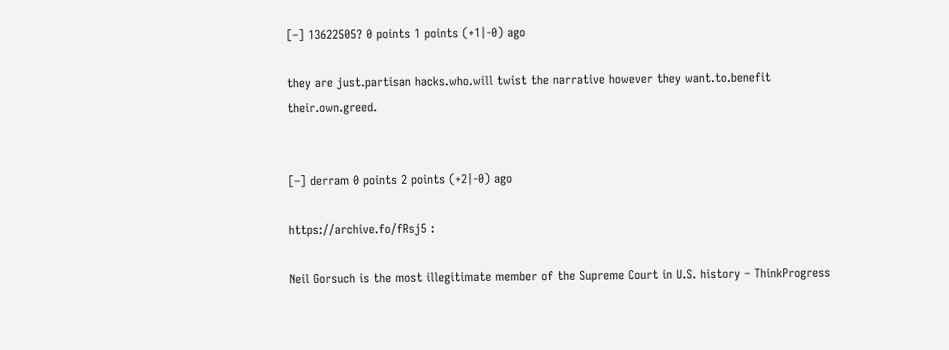[–] 13622505? 0 points 1 points (+1|-0) ago

they are just.partisan hacks.who.will twist the narrative however they want.to.benefit their.own.greed.


[–] derram 0 points 2 points (+2|-0) ago

https://archive.fo/fRsj5 :

Neil Gorsuch is the most illegitimate member of the Supreme Court in U.S. history – ThinkProgress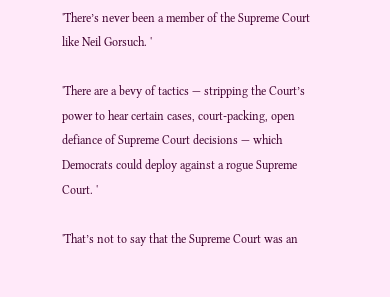'There’s never been a member of the Supreme Court like Neil Gorsuch. '

'There are a bevy of tactics — stripping the Court’s power to hear certain cases, court-packing, open defiance of Supreme Court decisions — which Democrats could deploy against a rogue Supreme Court. '

'That’s not to say that the Supreme Court was an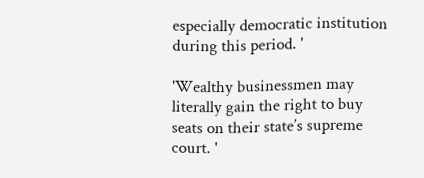especially democratic institution during this period. '

'Wealthy businessmen may literally gain the right to buy seats on their state’s supreme court. '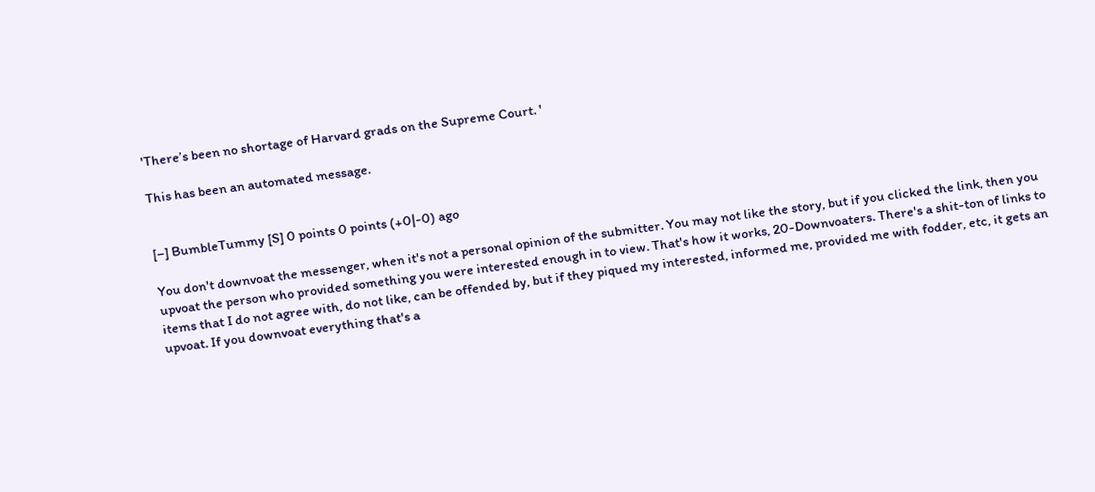'There’s been no shortage of Harvard grads on the Supreme Court. '

This has been an automated message.


[–] BumbleTummy [S] 0 points 0 points (+0|-0) ago

You don't downvoat the messenger, when it's not a personal opinion of the submitter. You may not like the story, but if you clicked the link, then you upvoat the person who provided something you were interested enough in to view. That's how it works, 20-Downvoaters. There's a shit-ton of links to items that I do not agree with, do not like, can be offended by, but if they piqued my interested, informed me, provided me with fodder, etc, it gets an upvoat. If you downvoat everything that's a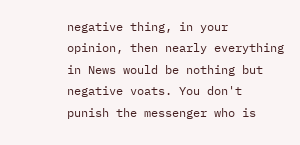negative thing, in your opinion, then nearly everything in News would be nothing but negative voats. You don't punish the messenger who is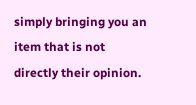simply bringing you an item that is not directly their opinion.